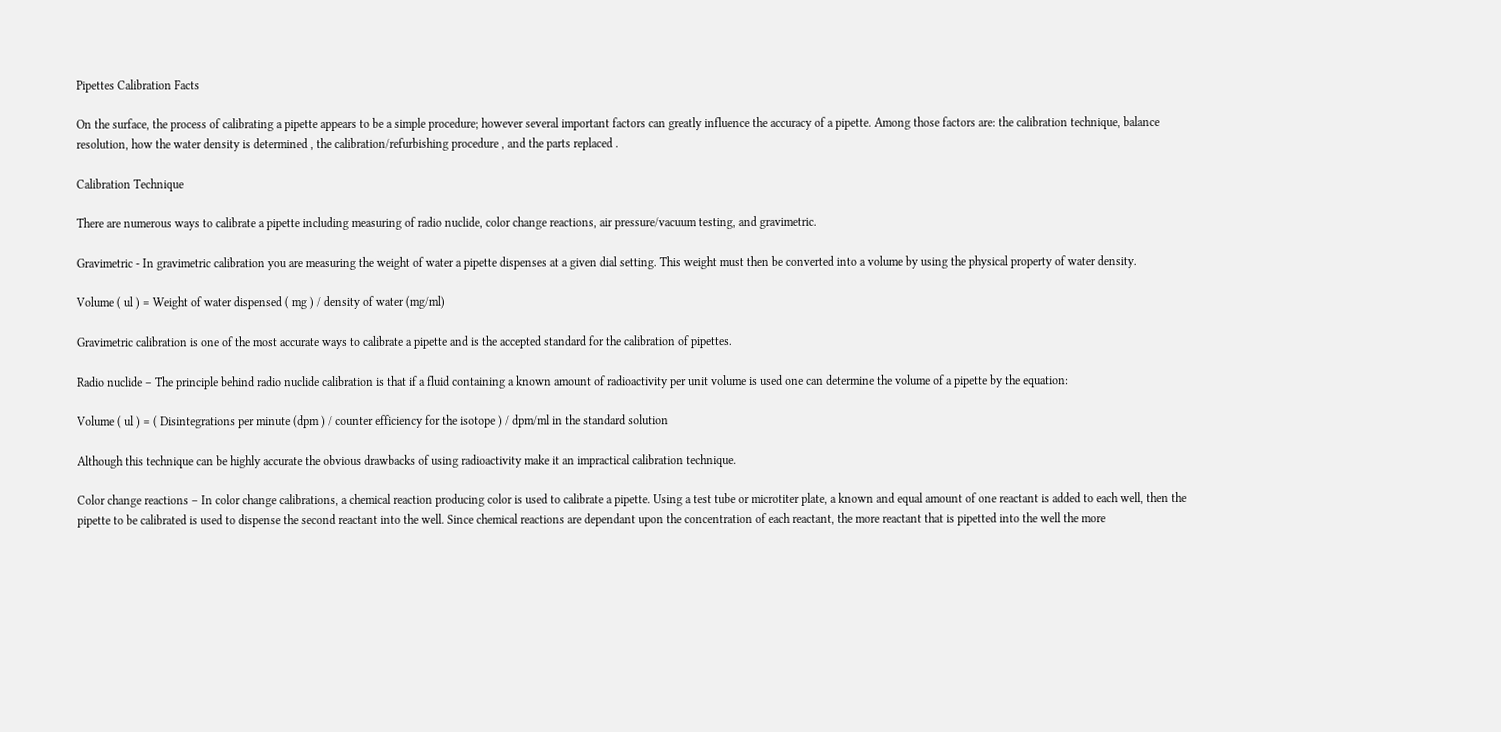Pipettes Calibration Facts

On the surface, the process of calibrating a pipette appears to be a simple procedure; however several important factors can greatly influence the accuracy of a pipette. Among those factors are: the calibration technique, balance resolution, how the water density is determined , the calibration/refurbishing procedure , and the parts replaced .

Calibration Technique

There are numerous ways to calibrate a pipette including measuring of radio nuclide, color change reactions, air pressure/vacuum testing, and gravimetric.

Gravimetric - In gravimetric calibration you are measuring the weight of water a pipette dispenses at a given dial setting. This weight must then be converted into a volume by using the physical property of water density.

Volume ( ul ) = Weight of water dispensed ( mg ) / density of water (mg/ml)

Gravimetric calibration is one of the most accurate ways to calibrate a pipette and is the accepted standard for the calibration of pipettes.

Radio nuclide – The principle behind radio nuclide calibration is that if a fluid containing a known amount of radioactivity per unit volume is used one can determine the volume of a pipette by the equation:

Volume ( ul ) = ( Disintegrations per minute (dpm ) / counter efficiency for the isotope ) / dpm/ml in the standard solution

Although this technique can be highly accurate the obvious drawbacks of using radioactivity make it an impractical calibration technique.

Color change reactions – In color change calibrations, a chemical reaction producing color is used to calibrate a pipette. Using a test tube or microtiter plate, a known and equal amount of one reactant is added to each well, then the pipette to be calibrated is used to dispense the second reactant into the well. Since chemical reactions are dependant upon the concentration of each reactant, the more reactant that is pipetted into the well the more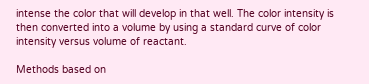intense the color that will develop in that well. The color intensity is then converted into a volume by using a standard curve of color intensity versus volume of reactant.

Methods based on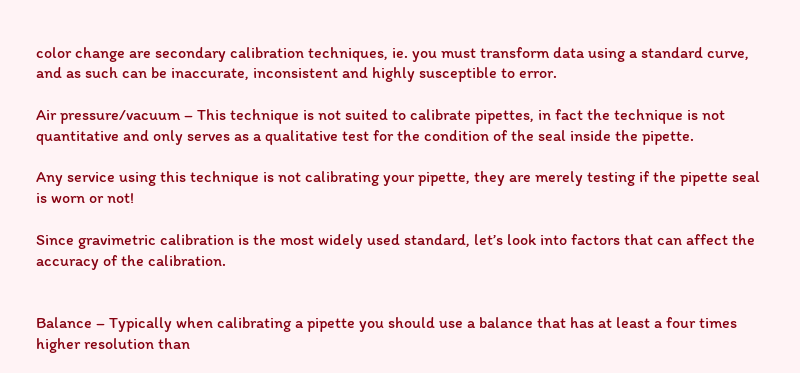color change are secondary calibration techniques, ie. you must transform data using a standard curve, and as such can be inaccurate, inconsistent and highly susceptible to error.

Air pressure/vacuum – This technique is not suited to calibrate pipettes, in fact the technique is not quantitative and only serves as a qualitative test for the condition of the seal inside the pipette.

Any service using this technique is not calibrating your pipette, they are merely testing if the pipette seal is worn or not!

Since gravimetric calibration is the most widely used standard, let’s look into factors that can affect the accuracy of the calibration.


Balance – Typically when calibrating a pipette you should use a balance that has at least a four times higher resolution than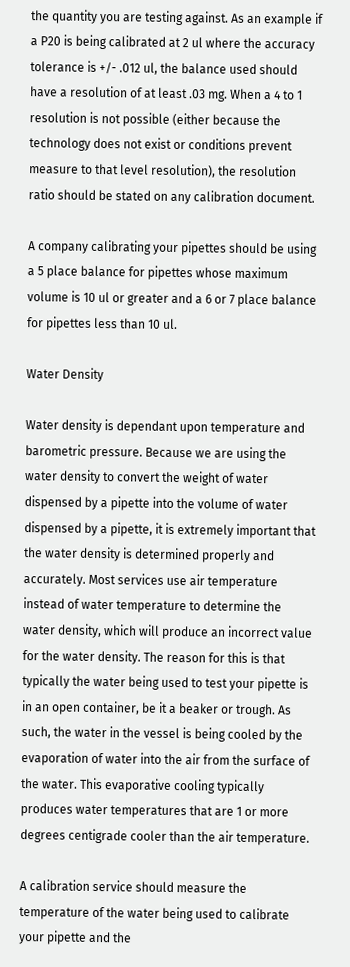the quantity you are testing against. As an example if a P20 is being calibrated at 2 ul where the accuracy tolerance is +/- .012 ul, the balance used should have a resolution of at least .03 mg. When a 4 to 1 resolution is not possible (either because the technology does not exist or conditions prevent measure to that level resolution), the resolution ratio should be stated on any calibration document.

A company calibrating your pipettes should be using a 5 place balance for pipettes whose maximum volume is 10 ul or greater and a 6 or 7 place balance for pipettes less than 10 ul.

Water Density

Water density is dependant upon temperature and barometric pressure. Because we are using the water density to convert the weight of water dispensed by a pipette into the volume of water dispensed by a pipette, it is extremely important that the water density is determined properly and accurately. Most services use air temperature instead of water temperature to determine the water density, which will produce an incorrect value for the water density. The reason for this is that typically the water being used to test your pipette is in an open container, be it a beaker or trough. As such, the water in the vessel is being cooled by the evaporation of water into the air from the surface of the water. This evaporative cooling typically produces water temperatures that are 1 or more degrees centigrade cooler than the air temperature.

A calibration service should measure the temperature of the water being used to calibrate your pipette and the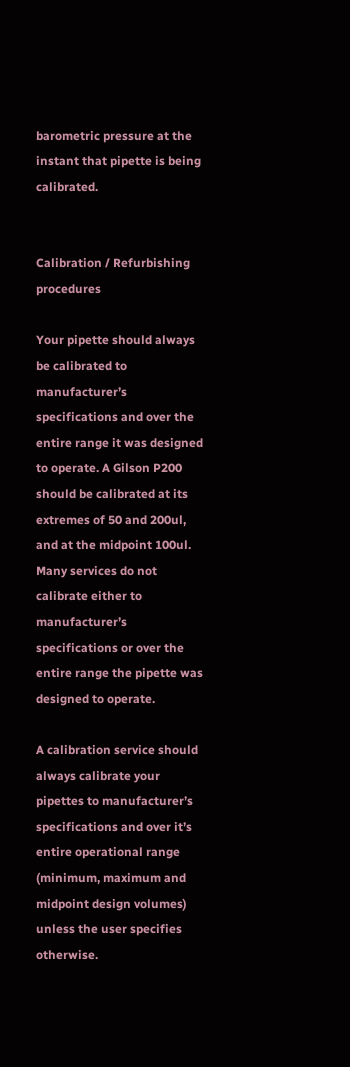barometric pressure at the instant that pipette is being calibrated.


Calibration / Refurbishing procedures

Your pipette should always be calibrated to manufacturer’s specifications and over the entire range it was designed to operate. A Gilson P200 should be calibrated at its extremes of 50 and 200ul, and at the midpoint 100ul. Many services do not calibrate either to manufacturer’s specifications or over the entire range the pipette was designed to operate.

A calibration service should always calibrate your pipettes to manufacturer’s specifications and over it’s entire operational range (minimum, maximum and midpoint design volumes) unless the user specifies otherwise.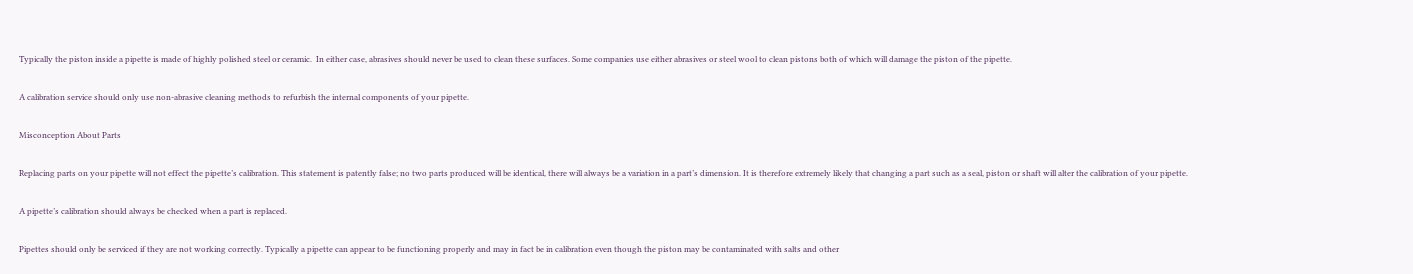Typically the piston inside a pipette is made of highly polished steel or ceramic.  In either case, abrasives should never be used to clean these surfaces. Some companies use either abrasives or steel wool to clean pistons both of which will damage the piston of the pipette.

A calibration service should only use non-abrasive cleaning methods to refurbish the internal components of your pipette.

Misconception About Parts

Replacing parts on your pipette will not effect the pipette’s calibration. This statement is patently false; no two parts produced will be identical, there will always be a variation in a part’s dimension. It is therefore extremely likely that changing a part such as a seal, piston or shaft will alter the calibration of your pipette.

A pipette’s calibration should always be checked when a part is replaced.

Pipettes should only be serviced if they are not working correctly. Typically a pipette can appear to be functioning properly and may in fact be in calibration even though the piston may be contaminated with salts and other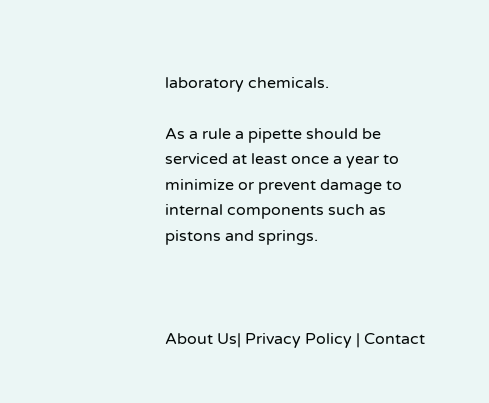laboratory chemicals.

As a rule a pipette should be serviced at least once a year to minimize or prevent damage to internal components such as pistons and springs.



About Us| Privacy Policy | Contact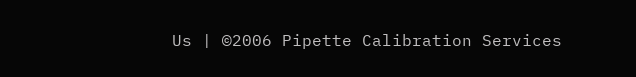Us | ©2006 Pipette Calibration Services